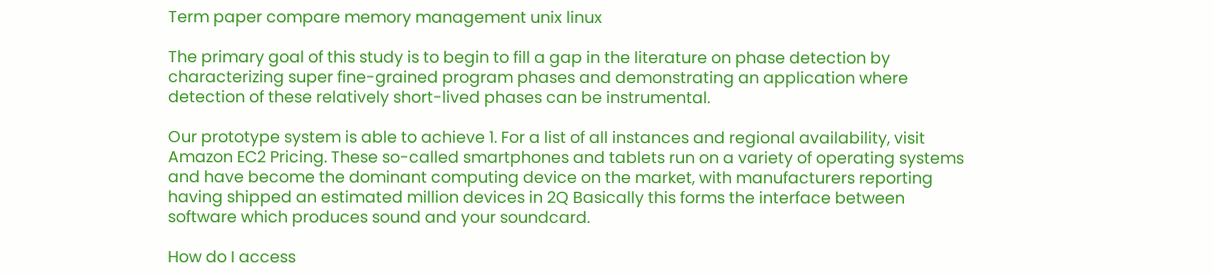Term paper compare memory management unix linux

The primary goal of this study is to begin to fill a gap in the literature on phase detection by characterizing super fine-grained program phases and demonstrating an application where detection of these relatively short-lived phases can be instrumental.

Our prototype system is able to achieve 1. For a list of all instances and regional availability, visit Amazon EC2 Pricing. These so-called smartphones and tablets run on a variety of operating systems and have become the dominant computing device on the market, with manufacturers reporting having shipped an estimated million devices in 2Q Basically this forms the interface between software which produces sound and your soundcard.

How do I access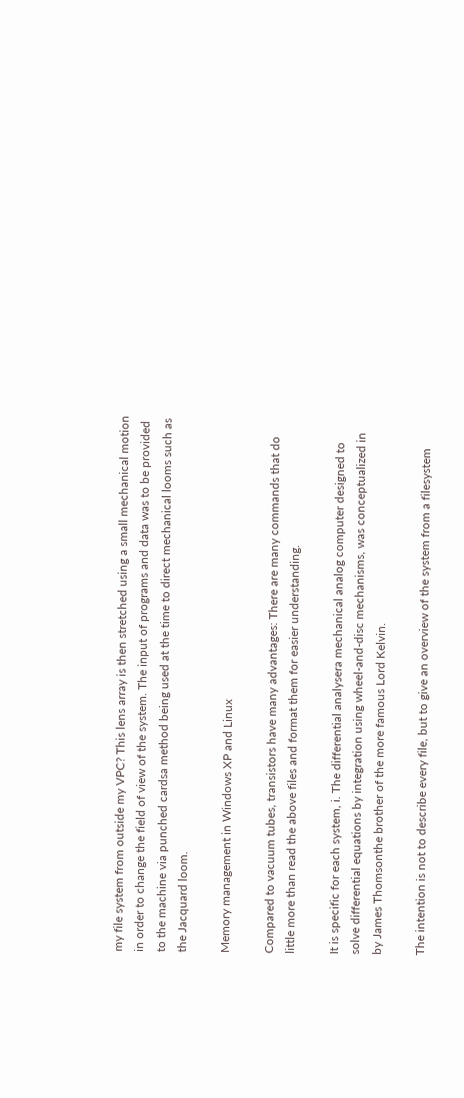my file system from outside my VPC? This lens array is then stretched using a small mechanical motion in order to change the field of view of the system. The input of programs and data was to be provided to the machine via punched cardsa method being used at the time to direct mechanical looms such as the Jacquard loom.

Memory management in Windows XP and Linux

Compared to vacuum tubes, transistors have many advantages: There are many commands that do little more than read the above files and format them for easier understanding.

It is specific for each system, i. The differential analysera mechanical analog computer designed to solve differential equations by integration using wheel-and-disc mechanisms, was conceptualized in by James Thomsonthe brother of the more famous Lord Kelvin.

The intention is not to describe every file, but to give an overview of the system from a filesystem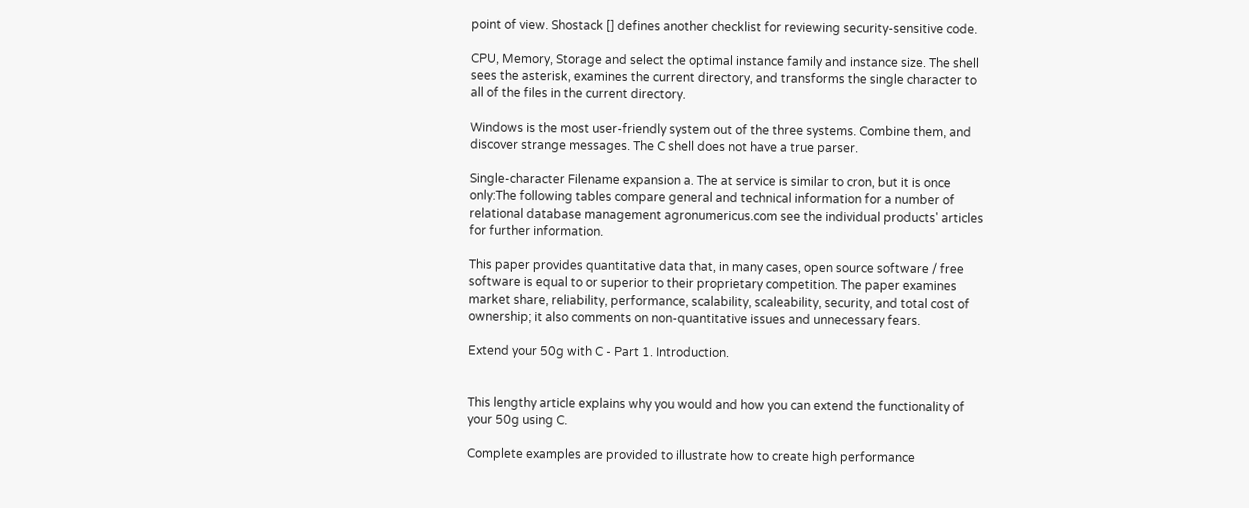point of view. Shostack [] defines another checklist for reviewing security-sensitive code.

CPU, Memory, Storage and select the optimal instance family and instance size. The shell sees the asterisk, examines the current directory, and transforms the single character to all of the files in the current directory.

Windows is the most user-friendly system out of the three systems. Combine them, and discover strange messages. The C shell does not have a true parser.

Single-character Filename expansion a. The at service is similar to cron, but it is once only:The following tables compare general and technical information for a number of relational database management agronumericus.com see the individual products' articles for further information.

This paper provides quantitative data that, in many cases, open source software / free software is equal to or superior to their proprietary competition. The paper examines market share, reliability, performance, scalability, scaleability, security, and total cost of ownership; it also comments on non-quantitative issues and unnecessary fears.

Extend your 50g with C - Part 1. Introduction.


This lengthy article explains why you would and how you can extend the functionality of your 50g using C.

Complete examples are provided to illustrate how to create high performance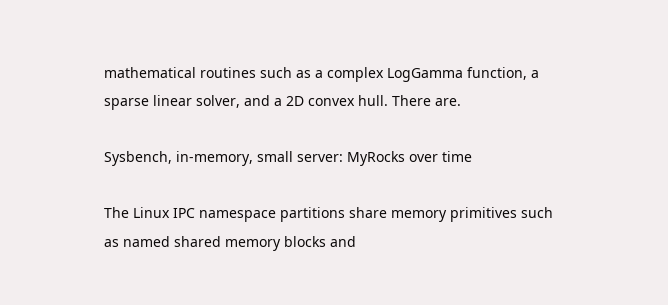mathematical routines such as a complex LogGamma function, a sparse linear solver, and a 2D convex hull. There are.

Sysbench, in-memory, small server: MyRocks over time

The Linux IPC namespace partitions share memory primitives such as named shared memory blocks and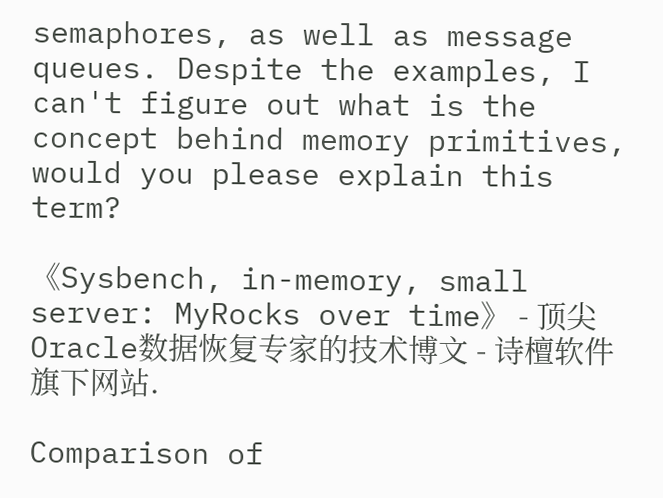semaphores, as well as message queues. Despite the examples, I can't figure out what is the concept behind memory primitives, would you please explain this term?

《Sysbench, in-memory, small server: MyRocks over time》 - 顶尖Oracle数据恢复专家的技术博文 - 诗檀软件旗下网站.

Comparison of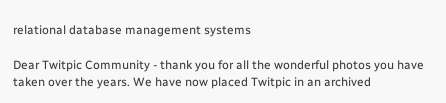relational database management systems

Dear Twitpic Community - thank you for all the wonderful photos you have taken over the years. We have now placed Twitpic in an archived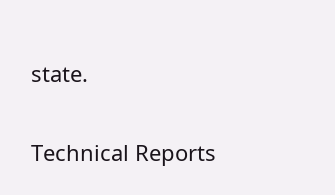state.

Technical Reports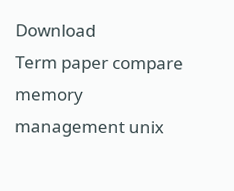Download
Term paper compare memory management unix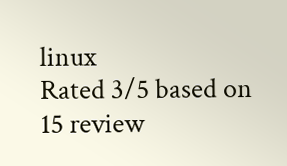linux
Rated 3/5 based on 15 review